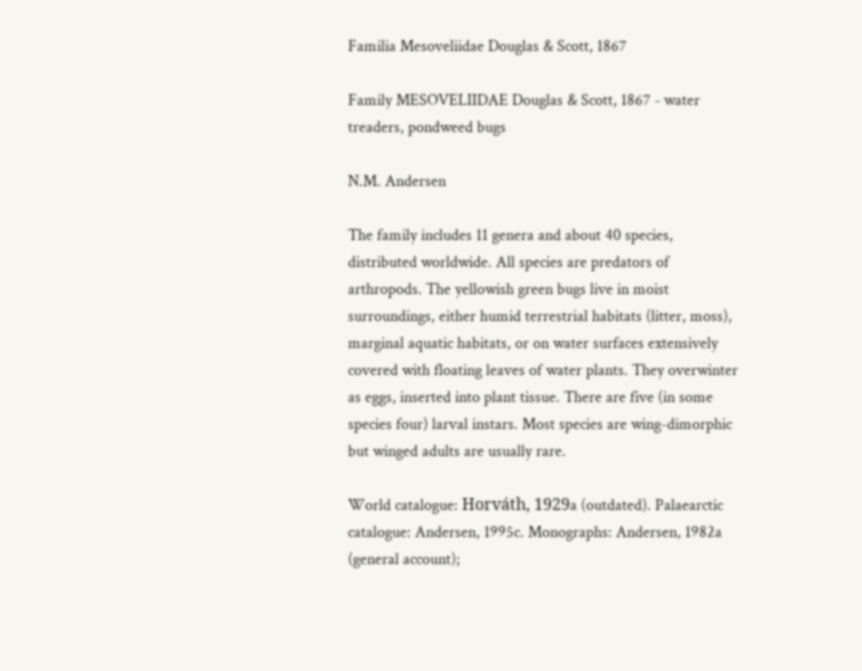Familia Mesoveliidae Douglas & Scott, 1867

Family MESOVELIIDAE Douglas & Scott, 1867 ‑ water treaders, pondweed bugs

N.M. Andersen

The family includes 11 genera and about 40 species, distributed worldwide. All species are predators of arthropods. The yellowish green bugs live in moist surroundings, either humid terrestrial habitats (litter, moss), marginal aquatic habitats, or on water surfaces extensively covered with floating leaves of water plants. They overwinter as eggs, inserted into plant tissue. There are five (in some species four) larval instars. Most species are wing-dimorphic but winged adults are usually rare.

World catalogue: Horváth, 1929a (outdated). Palaearctic catalogue: Andersen, 1995c. Monographs: Andersen, 1982a (general account);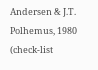Andersen & J.T. Polhemus, 1980 (check‑list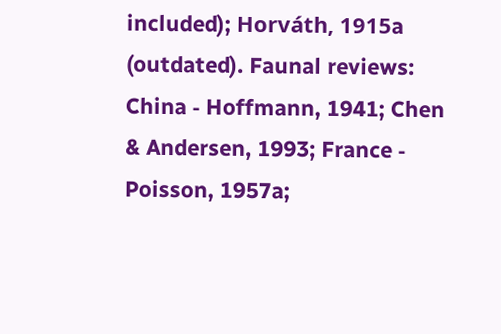included); Horváth, 1915a (outdated). Faunal reviews: China ‑ Hoffmann, 1941; Chen & Andersen, 1993; France ‑ Poisson, 1957a;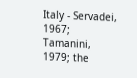Italy ‑ Servadei, 1967; Tamanini, 1979; the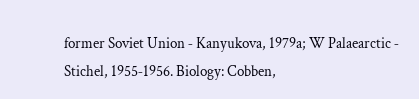former Soviet Union ‑ Kanyukova, 1979a; W Palaearctic ‑ Stichel, 1955‑1956. Biology: Cobben,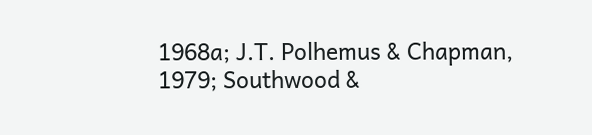1968a; J.T. Polhemus & Chapman, 1979; Southwood &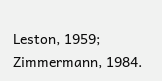Leston, 1959; Zimmermann, 1984.